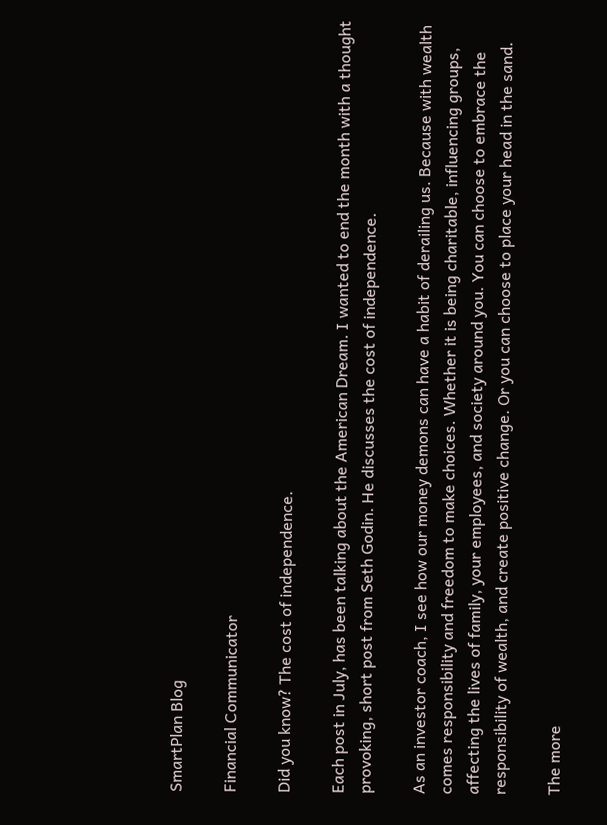SmartPlan Blog

Financial Communicator

Did you know? The cost of independence.

Each post in July, has been talking about the American Dream. I wanted to end the month with a thought provoking, short post from Seth Godin. He discusses the cost of independence.

As an investor coach, I see how our money demons can have a habit of derailing us. Because with wealth comes responsibility and freedom to make choices. Whether it is being charitable, influencing groups, affecting the lives of family, your employees, and society around you. You can choose to embrace the responsibility of wealth, and create positive change. Or you can choose to place your head in the sand.

The more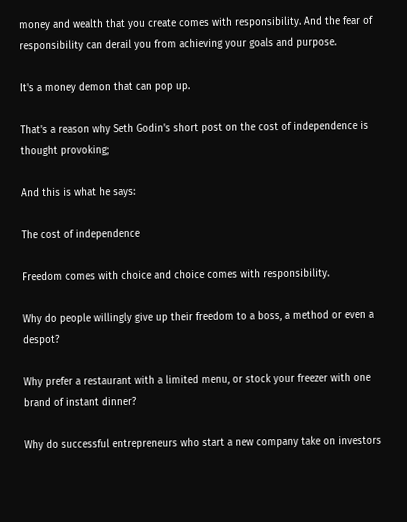money and wealth that you create comes with responsibility. And the fear of responsibility can derail you from achieving your goals and purpose.

It's a money demon that can pop up.

That's a reason why Seth Godin's short post on the cost of independence is thought provoking;

And this is what he says:

The cost of independence

Freedom comes with choice and choice comes with responsibility.

Why do people willingly give up their freedom to a boss, a method or even a despot?

Why prefer a restaurant with a limited menu, or stock your freezer with one brand of instant dinner?

Why do successful entrepreneurs who start a new company take on investors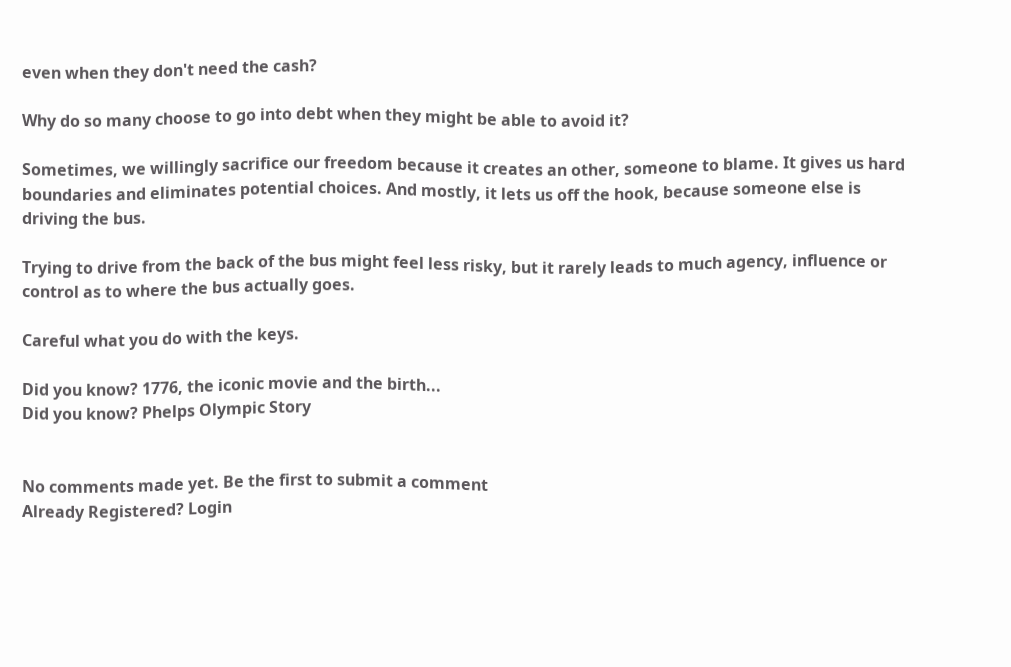even when they don't need the cash?

Why do so many choose to go into debt when they might be able to avoid it?

Sometimes, we willingly sacrifice our freedom because it creates an other, someone to blame. It gives us hard boundaries and eliminates potential choices. And mostly, it lets us off the hook, because someone else is driving the bus.

Trying to drive from the back of the bus might feel less risky, but it rarely leads to much agency, influence or control as to where the bus actually goes.

Careful what you do with the keys.

Did you know? 1776, the iconic movie and the birth...
Did you know? Phelps Olympic Story


No comments made yet. Be the first to submit a comment
Already Registered? Login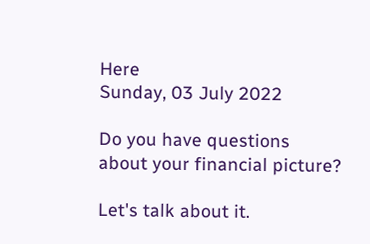Here
Sunday, 03 July 2022

Do you have questions
about your financial picture?

Let's talk about it.